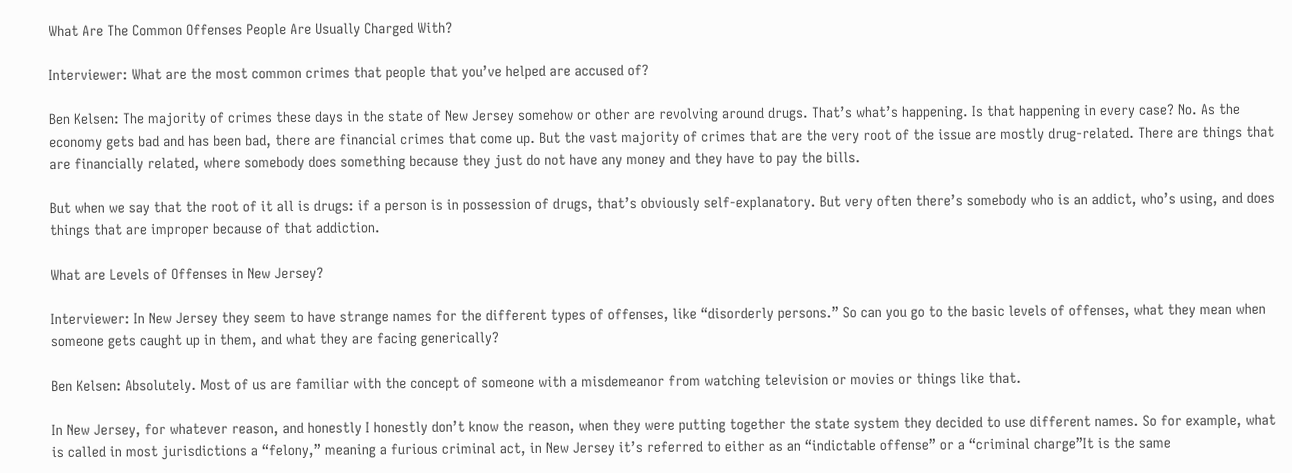What Are The Common Offenses People Are Usually Charged With?

Interviewer: What are the most common crimes that people that you’ve helped are accused of?

Ben Kelsen: The majority of crimes these days in the state of New Jersey somehow or other are revolving around drugs. That’s what’s happening. Is that happening in every case? No. As the economy gets bad and has been bad, there are financial crimes that come up. But the vast majority of crimes that are the very root of the issue are mostly drug-related. There are things that are financially related, where somebody does something because they just do not have any money and they have to pay the bills.

But when we say that the root of it all is drugs: if a person is in possession of drugs, that’s obviously self-explanatory. But very often there’s somebody who is an addict, who’s using, and does things that are improper because of that addiction.

What are Levels of Offenses in New Jersey?

Interviewer: In New Jersey they seem to have strange names for the different types of offenses, like “disorderly persons.” So can you go to the basic levels of offenses, what they mean when someone gets caught up in them, and what they are facing generically?

Ben Kelsen: Absolutely. Most of us are familiar with the concept of someone with a misdemeanor from watching television or movies or things like that.

In New Jersey, for whatever reason, and honestly I honestly don’t know the reason, when they were putting together the state system they decided to use different names. So for example, what is called in most jurisdictions a “felony,” meaning a furious criminal act, in New Jersey it’s referred to either as an “indictable offense” or a “criminal charge”It is the same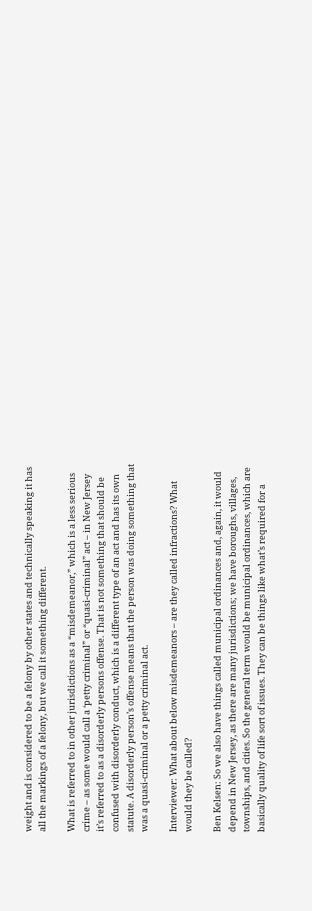weight and is considered to be a felony by other states and technically speaking it has all the markings of a felony, but we call it something different.

What is referred to in other jurisdictions as a “misdemeanor,” which is a less serious crime – as some would call a ‘petty criminal” or “quasi-criminal” act – in New Jersey it’s referred to as a disorderly persons offense. That is not something that should be confused with disorderly conduct, which is a different type of an act and has its own statute. A disorderly person’s offense means that the person was doing something that was a quasi-criminal or a petty criminal act.

Interviewer: What about below misdemeanors – are they called infractions? What would they be called?

Ben Kelsen: So we also have things called municipal ordinances and, again, it would depend in New Jersey, as there are many jurisdictions; we have boroughs, villages, townships, and cities. So the general term would be municipal ordinances, which are basically quality of life sort of issues. They can be things like what’s required for a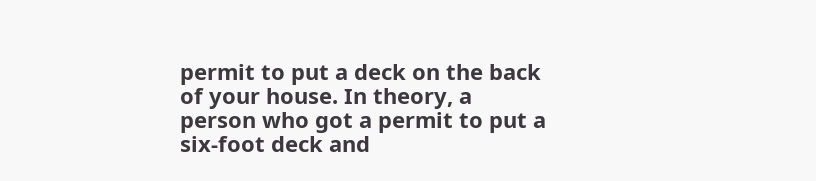permit to put a deck on the back of your house. In theory, a person who got a permit to put a six-foot deck and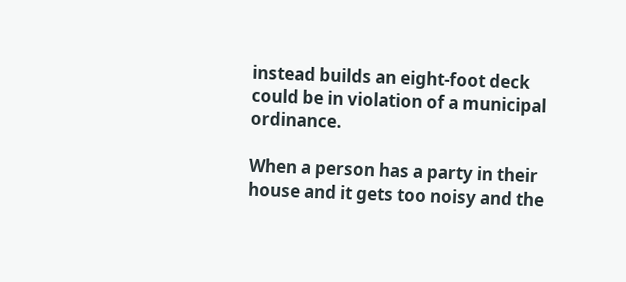instead builds an eight-foot deck could be in violation of a municipal ordinance.

When a person has a party in their house and it gets too noisy and the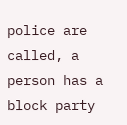police are called, a person has a block party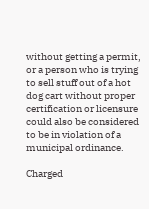without getting a permit, or a person who is trying to sell stuff out of a hot dog cart without proper certification or licensure could also be considered to be in violation of a municipal ordinance.

Charged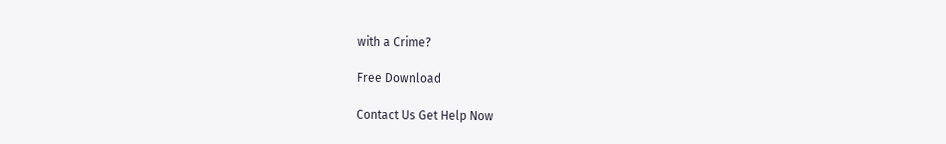with a Crime?

Free Download

Contact Us Get Help Now